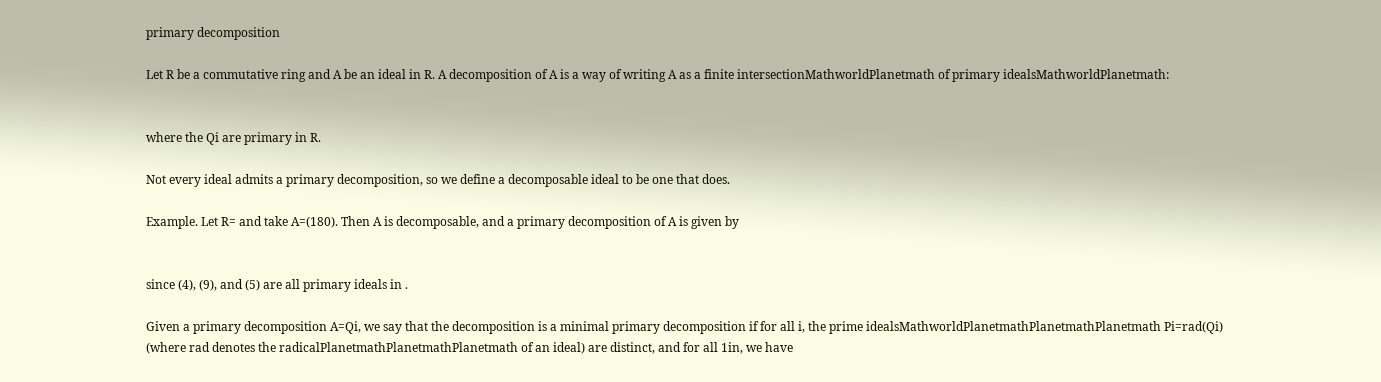primary decomposition

Let R be a commutative ring and A be an ideal in R. A decomposition of A is a way of writing A as a finite intersectionMathworldPlanetmath of primary idealsMathworldPlanetmath:


where the Qi are primary in R.

Not every ideal admits a primary decomposition, so we define a decomposable ideal to be one that does.

Example. Let R= and take A=(180). Then A is decomposable, and a primary decomposition of A is given by


since (4), (9), and (5) are all primary ideals in .

Given a primary decomposition A=Qi, we say that the decomposition is a minimal primary decomposition if for all i, the prime idealsMathworldPlanetmathPlanetmathPlanetmath Pi=rad(Qi) (where rad denotes the radicalPlanetmathPlanetmathPlanetmath of an ideal) are distinct, and for all 1in, we have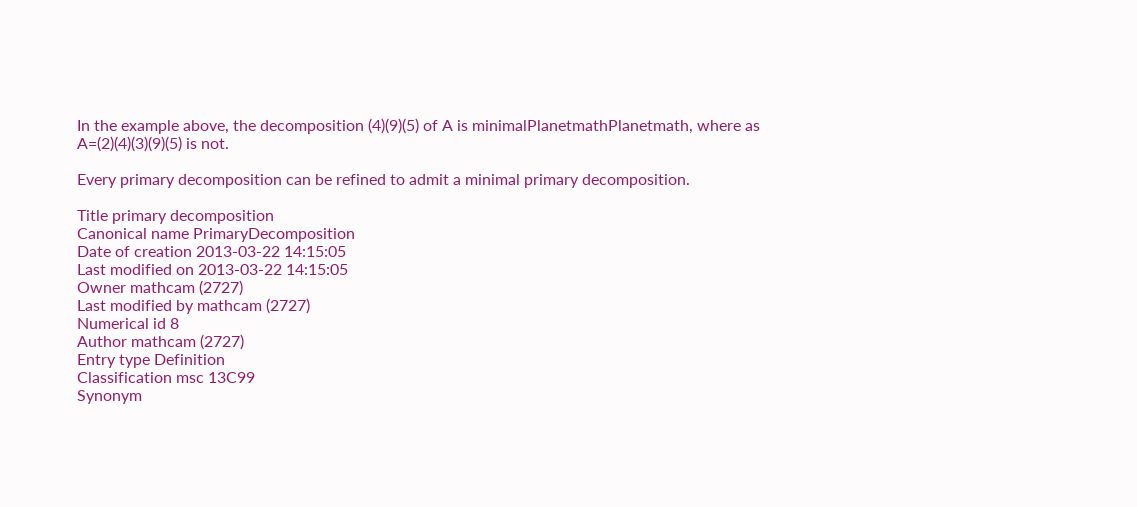In the example above, the decomposition (4)(9)(5) of A is minimalPlanetmathPlanetmath, where as A=(2)(4)(3)(9)(5) is not.

Every primary decomposition can be refined to admit a minimal primary decomposition.

Title primary decomposition
Canonical name PrimaryDecomposition
Date of creation 2013-03-22 14:15:05
Last modified on 2013-03-22 14:15:05
Owner mathcam (2727)
Last modified by mathcam (2727)
Numerical id 8
Author mathcam (2727)
Entry type Definition
Classification msc 13C99
Synonym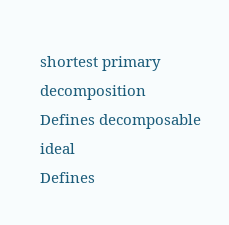shortest primary decomposition
Defines decomposable ideal
Defines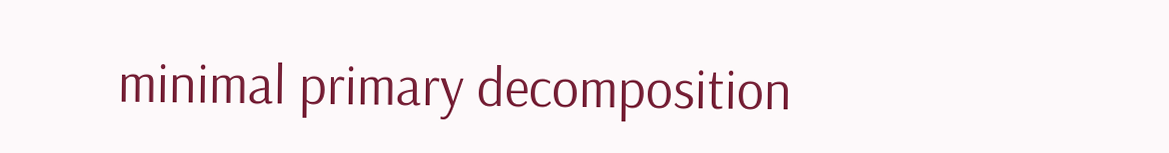minimal primary decomposition